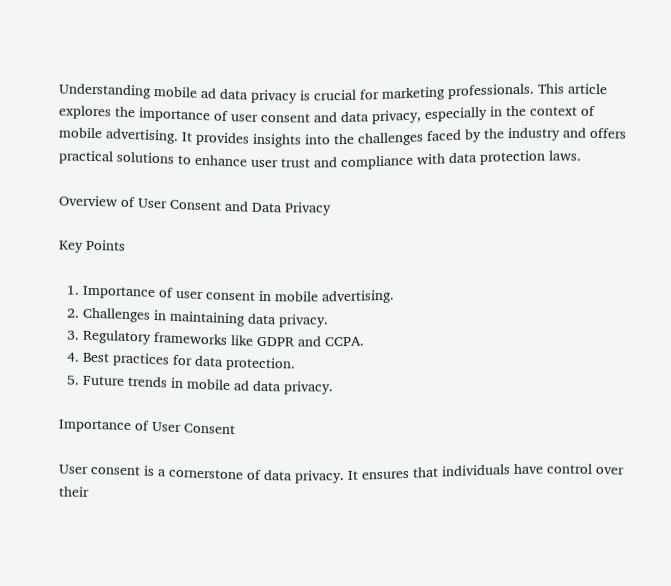Understanding mobile ad data privacy is crucial for marketing professionals. This article explores the importance of user consent and data privacy, especially in the context of mobile advertising. It provides insights into the challenges faced by the industry and offers practical solutions to enhance user trust and compliance with data protection laws.

Overview of User Consent and Data Privacy

Key Points

  1. Importance of user consent in mobile advertising.
  2. Challenges in maintaining data privacy.
  3. Regulatory frameworks like GDPR and CCPA.
  4. Best practices for data protection.
  5. Future trends in mobile ad data privacy.

Importance of User Consent

User consent is a cornerstone of data privacy. It ensures that individuals have control over their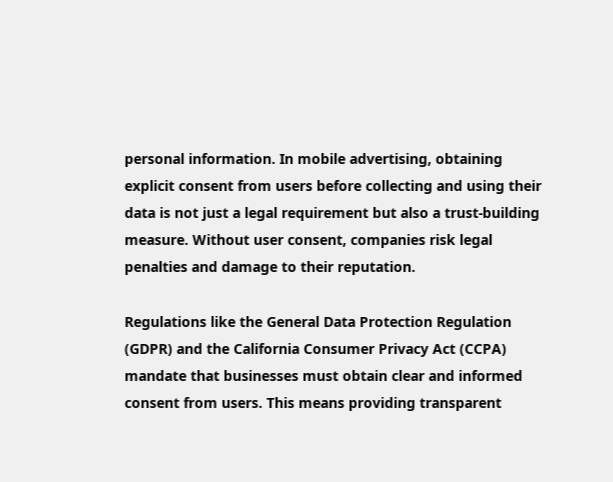personal information. In mobile advertising, obtaining explicit consent from users before collecting and using their data is not just a legal requirement but also a trust-building measure. Without user consent, companies risk legal penalties and damage to their reputation.

Regulations like the General Data Protection Regulation (GDPR) and the California Consumer Privacy Act (CCPA) mandate that businesses must obtain clear and informed consent from users. This means providing transparent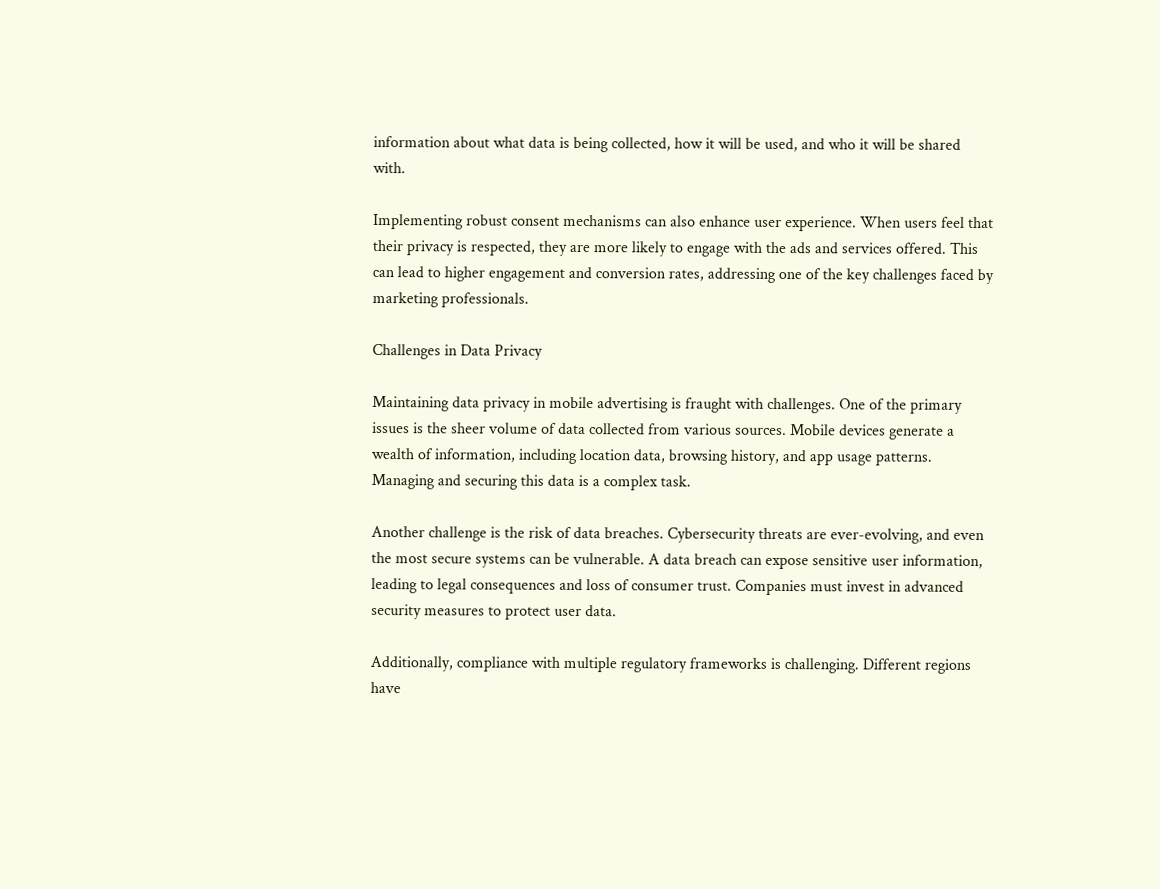information about what data is being collected, how it will be used, and who it will be shared with.

Implementing robust consent mechanisms can also enhance user experience. When users feel that their privacy is respected, they are more likely to engage with the ads and services offered. This can lead to higher engagement and conversion rates, addressing one of the key challenges faced by marketing professionals.

Challenges in Data Privacy

Maintaining data privacy in mobile advertising is fraught with challenges. One of the primary issues is the sheer volume of data collected from various sources. Mobile devices generate a wealth of information, including location data, browsing history, and app usage patterns. Managing and securing this data is a complex task.

Another challenge is the risk of data breaches. Cybersecurity threats are ever-evolving, and even the most secure systems can be vulnerable. A data breach can expose sensitive user information, leading to legal consequences and loss of consumer trust. Companies must invest in advanced security measures to protect user data.

Additionally, compliance with multiple regulatory frameworks is challenging. Different regions have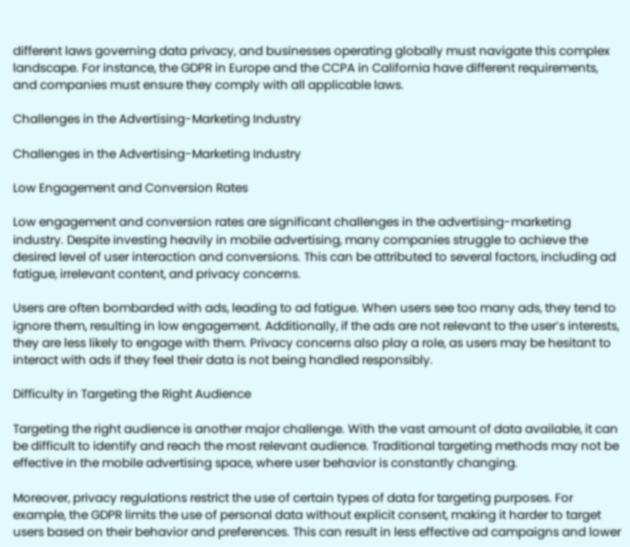different laws governing data privacy, and businesses operating globally must navigate this complex landscape. For instance, the GDPR in Europe and the CCPA in California have different requirements, and companies must ensure they comply with all applicable laws.

Challenges in the Advertising-Marketing Industry

Challenges in the Advertising-Marketing Industry

Low Engagement and Conversion Rates

Low engagement and conversion rates are significant challenges in the advertising-marketing industry. Despite investing heavily in mobile advertising, many companies struggle to achieve the desired level of user interaction and conversions. This can be attributed to several factors, including ad fatigue, irrelevant content, and privacy concerns.

Users are often bombarded with ads, leading to ad fatigue. When users see too many ads, they tend to ignore them, resulting in low engagement. Additionally, if the ads are not relevant to the user’s interests, they are less likely to engage with them. Privacy concerns also play a role, as users may be hesitant to interact with ads if they feel their data is not being handled responsibly.

Difficulty in Targeting the Right Audience

Targeting the right audience is another major challenge. With the vast amount of data available, it can be difficult to identify and reach the most relevant audience. Traditional targeting methods may not be effective in the mobile advertising space, where user behavior is constantly changing.

Moreover, privacy regulations restrict the use of certain types of data for targeting purposes. For example, the GDPR limits the use of personal data without explicit consent, making it harder to target users based on their behavior and preferences. This can result in less effective ad campaigns and lower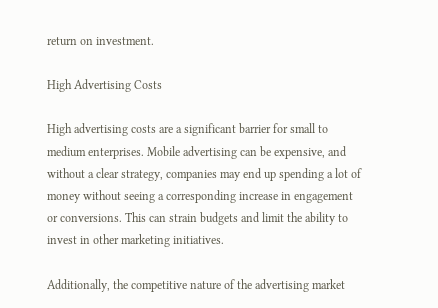return on investment.

High Advertising Costs

High advertising costs are a significant barrier for small to medium enterprises. Mobile advertising can be expensive, and without a clear strategy, companies may end up spending a lot of money without seeing a corresponding increase in engagement or conversions. This can strain budgets and limit the ability to invest in other marketing initiatives.

Additionally, the competitive nature of the advertising market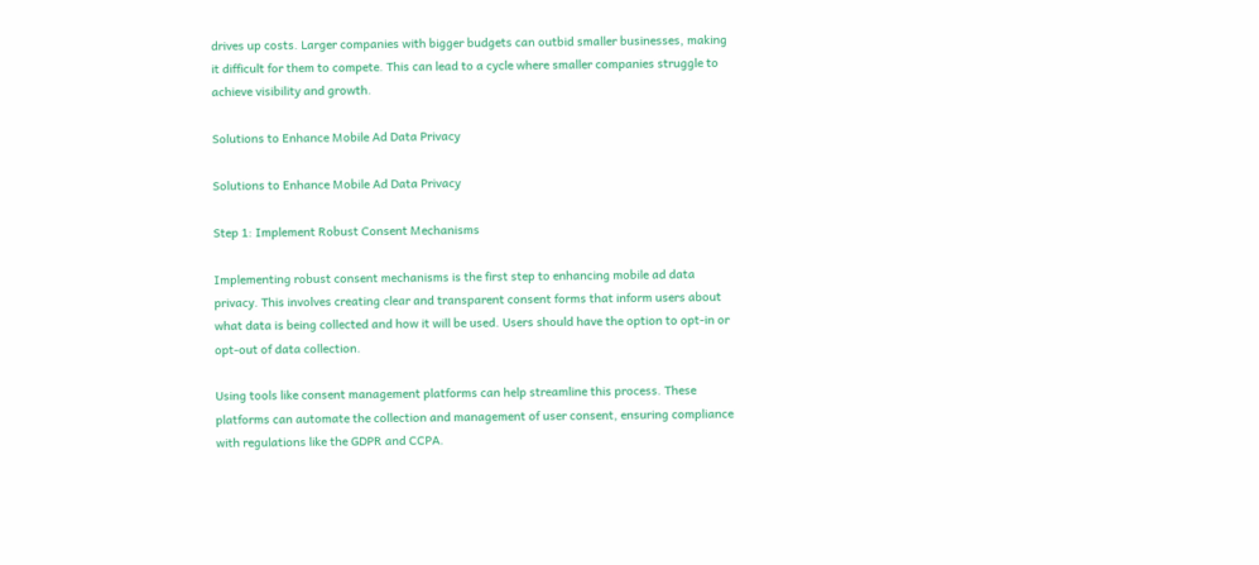drives up costs. Larger companies with bigger budgets can outbid smaller businesses, making it difficult for them to compete. This can lead to a cycle where smaller companies struggle to achieve visibility and growth.

Solutions to Enhance Mobile Ad Data Privacy

Solutions to Enhance Mobile Ad Data Privacy

Step 1: Implement Robust Consent Mechanisms

Implementing robust consent mechanisms is the first step to enhancing mobile ad data privacy. This involves creating clear and transparent consent forms that inform users about what data is being collected and how it will be used. Users should have the option to opt-in or opt-out of data collection.

Using tools like consent management platforms can help streamline this process. These platforms can automate the collection and management of user consent, ensuring compliance with regulations like the GDPR and CCPA.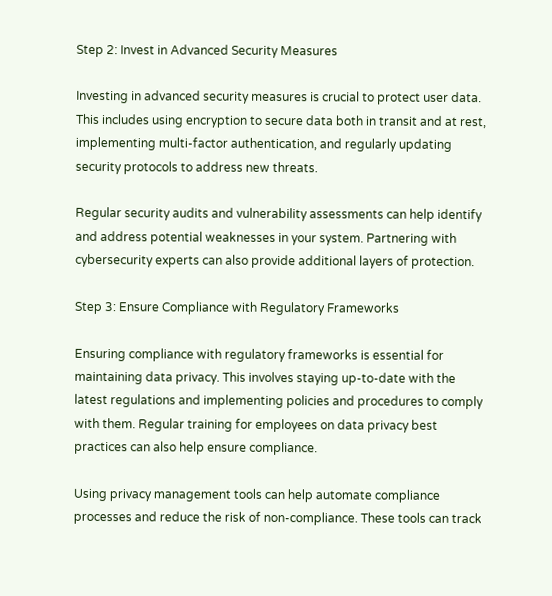Step 2: Invest in Advanced Security Measures

Investing in advanced security measures is crucial to protect user data. This includes using encryption to secure data both in transit and at rest, implementing multi-factor authentication, and regularly updating security protocols to address new threats.

Regular security audits and vulnerability assessments can help identify and address potential weaknesses in your system. Partnering with cybersecurity experts can also provide additional layers of protection.

Step 3: Ensure Compliance with Regulatory Frameworks

Ensuring compliance with regulatory frameworks is essential for maintaining data privacy. This involves staying up-to-date with the latest regulations and implementing policies and procedures to comply with them. Regular training for employees on data privacy best practices can also help ensure compliance.

Using privacy management tools can help automate compliance processes and reduce the risk of non-compliance. These tools can track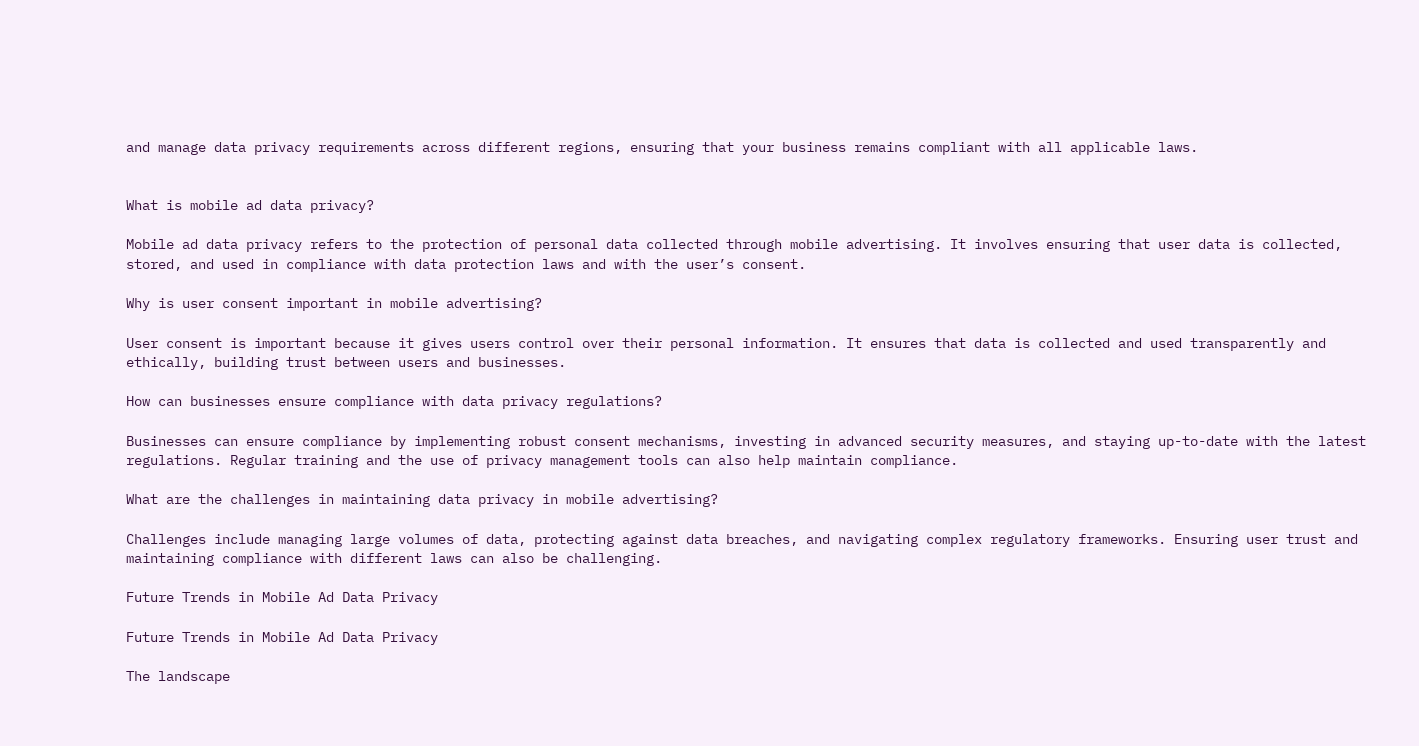and manage data privacy requirements across different regions, ensuring that your business remains compliant with all applicable laws.


What is mobile ad data privacy?

Mobile ad data privacy refers to the protection of personal data collected through mobile advertising. It involves ensuring that user data is collected, stored, and used in compliance with data protection laws and with the user’s consent.

Why is user consent important in mobile advertising?

User consent is important because it gives users control over their personal information. It ensures that data is collected and used transparently and ethically, building trust between users and businesses.

How can businesses ensure compliance with data privacy regulations?

Businesses can ensure compliance by implementing robust consent mechanisms, investing in advanced security measures, and staying up-to-date with the latest regulations. Regular training and the use of privacy management tools can also help maintain compliance.

What are the challenges in maintaining data privacy in mobile advertising?

Challenges include managing large volumes of data, protecting against data breaches, and navigating complex regulatory frameworks. Ensuring user trust and maintaining compliance with different laws can also be challenging.

Future Trends in Mobile Ad Data Privacy

Future Trends in Mobile Ad Data Privacy

The landscape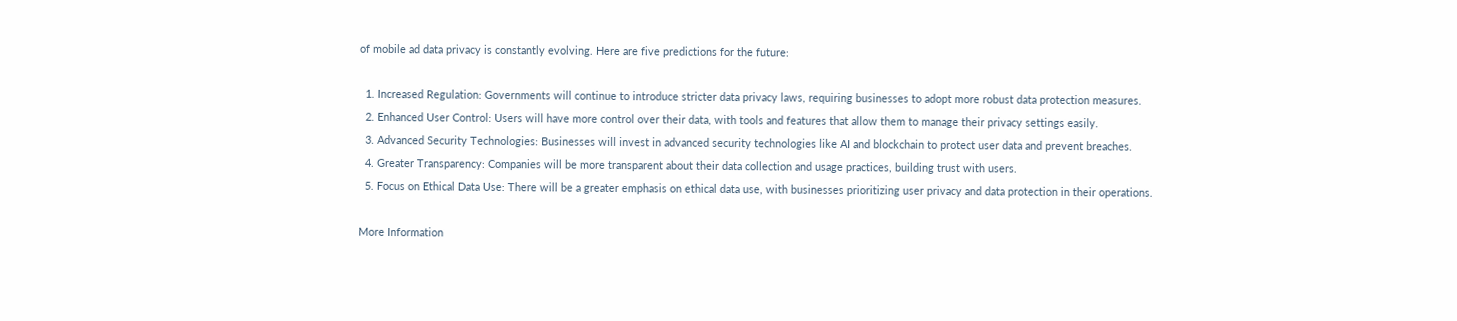of mobile ad data privacy is constantly evolving. Here are five predictions for the future:

  1. Increased Regulation: Governments will continue to introduce stricter data privacy laws, requiring businesses to adopt more robust data protection measures.
  2. Enhanced User Control: Users will have more control over their data, with tools and features that allow them to manage their privacy settings easily.
  3. Advanced Security Technologies: Businesses will invest in advanced security technologies like AI and blockchain to protect user data and prevent breaches.
  4. Greater Transparency: Companies will be more transparent about their data collection and usage practices, building trust with users.
  5. Focus on Ethical Data Use: There will be a greater emphasis on ethical data use, with businesses prioritizing user privacy and data protection in their operations.

More Information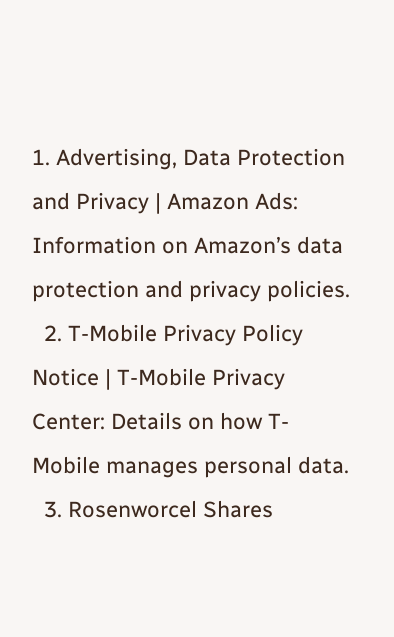1. Advertising, Data Protection and Privacy | Amazon Ads: Information on Amazon’s data protection and privacy policies.
  2. T-Mobile Privacy Policy Notice | T-Mobile Privacy Center: Details on how T-Mobile manages personal data.
  3. Rosenworcel Shares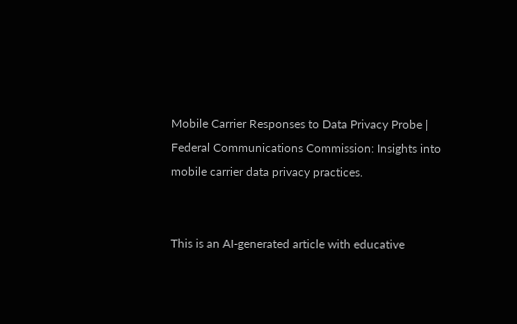Mobile Carrier Responses to Data Privacy Probe | Federal Communications Commission: Insights into mobile carrier data privacy practices.


This is an AI-generated article with educative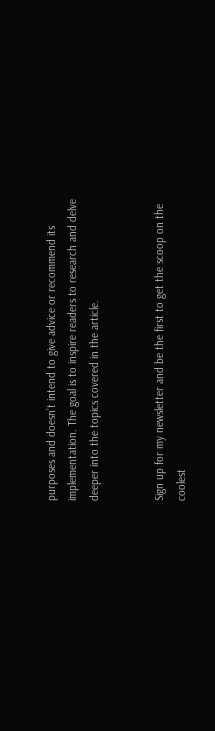purposes and doesn’t intend to give advice or recommend its implementation. The goal is to inspire readers to research and delve deeper into the topics covered in the article.


Sign up for my newsletter and be the first to get the scoop on the coolest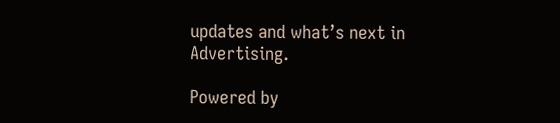updates and what’s next in Advertising.

Powered by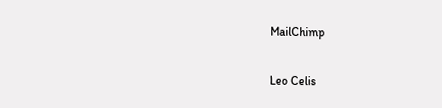MailChimp

Leo Celis